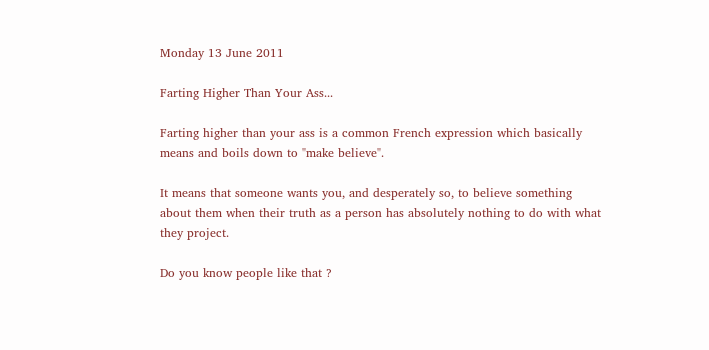Monday 13 June 2011

Farting Higher Than Your Ass...

Farting higher than your ass is a common French expression which basically means and boils down to "make believe".

It means that someone wants you, and desperately so, to believe something about them when their truth as a person has absolutely nothing to do with what they project.

Do you know people like that ?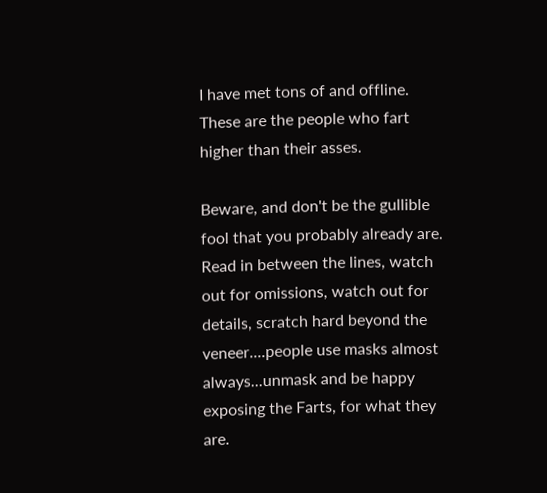I have met tons of and offline. These are the people who fart higher than their asses.

Beware, and don't be the gullible fool that you probably already are. Read in between the lines, watch out for omissions, watch out for details, scratch hard beyond the veneer....people use masks almost always...unmask and be happy exposing the Farts, for what they are.